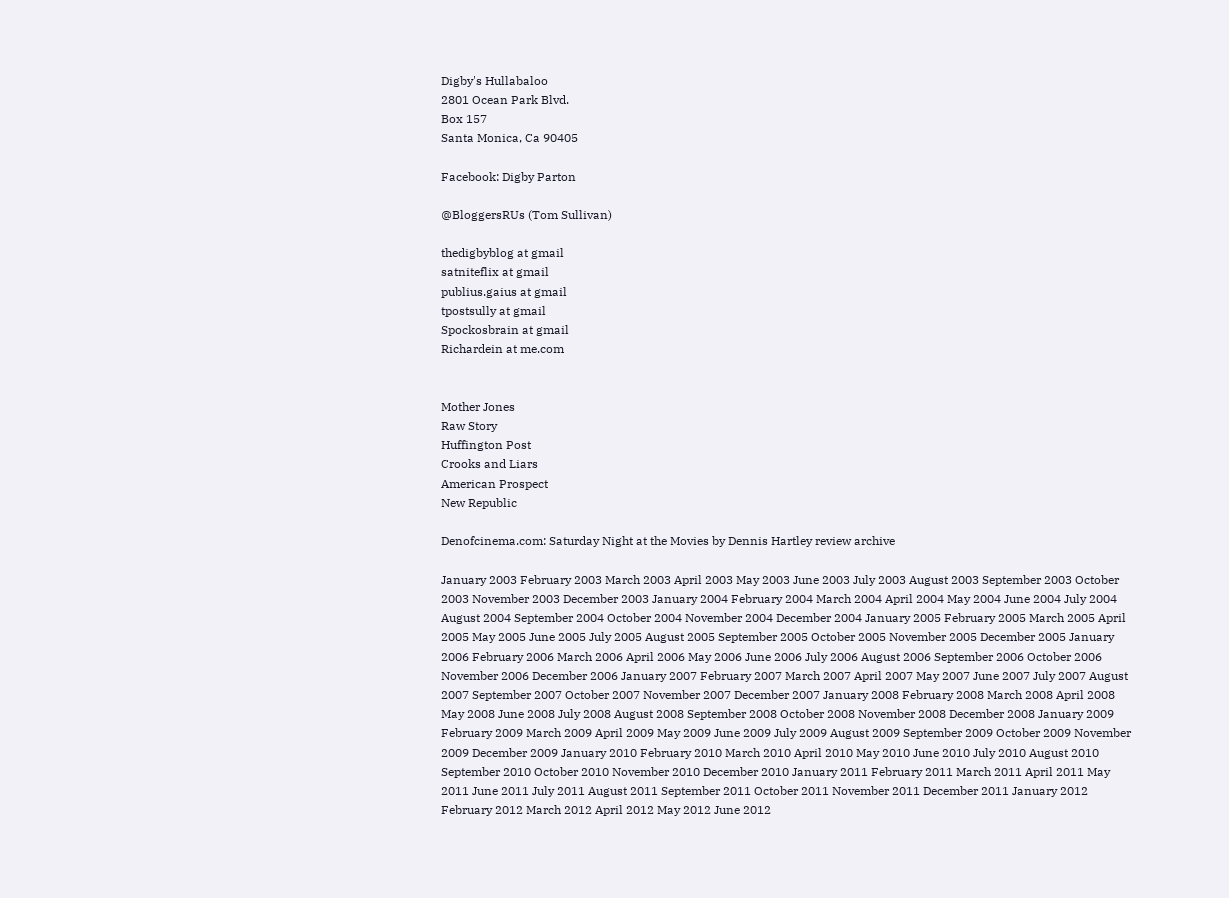Digby's Hullabaloo
2801 Ocean Park Blvd.
Box 157
Santa Monica, Ca 90405

Facebook: Digby Parton

@BloggersRUs (Tom Sullivan)

thedigbyblog at gmail
satniteflix at gmail
publius.gaius at gmail
tpostsully at gmail
Spockosbrain at gmail
Richardein at me.com


Mother Jones
Raw Story
Huffington Post
Crooks and Liars
American Prospect
New Republic

Denofcinema.com: Saturday Night at the Movies by Dennis Hartley review archive

January 2003 February 2003 March 2003 April 2003 May 2003 June 2003 July 2003 August 2003 September 2003 October 2003 November 2003 December 2003 January 2004 February 2004 March 2004 April 2004 May 2004 June 2004 July 2004 August 2004 September 2004 October 2004 November 2004 December 2004 January 2005 February 2005 March 2005 April 2005 May 2005 June 2005 July 2005 August 2005 September 2005 October 2005 November 2005 December 2005 January 2006 February 2006 March 2006 April 2006 May 2006 June 2006 July 2006 August 2006 September 2006 October 2006 November 2006 December 2006 January 2007 February 2007 March 2007 April 2007 May 2007 June 2007 July 2007 August 2007 September 2007 October 2007 November 2007 December 2007 January 2008 February 2008 March 2008 April 2008 May 2008 June 2008 July 2008 August 2008 September 2008 October 2008 November 2008 December 2008 January 2009 February 2009 March 2009 April 2009 May 2009 June 2009 July 2009 August 2009 September 2009 October 2009 November 2009 December 2009 January 2010 February 2010 March 2010 April 2010 May 2010 June 2010 July 2010 August 2010 September 2010 October 2010 November 2010 December 2010 January 2011 February 2011 March 2011 April 2011 May 2011 June 2011 July 2011 August 2011 September 2011 October 2011 November 2011 December 2011 January 2012 February 2012 March 2012 April 2012 May 2012 June 2012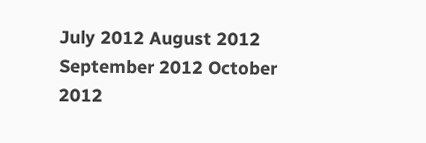July 2012 August 2012 September 2012 October 2012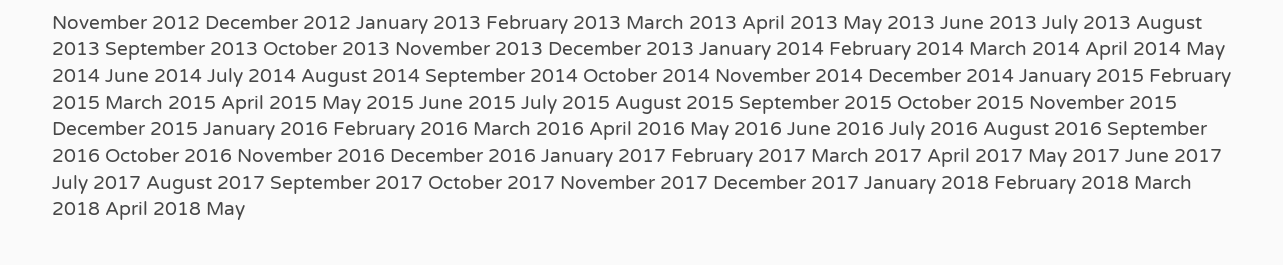November 2012 December 2012 January 2013 February 2013 March 2013 April 2013 May 2013 June 2013 July 2013 August 2013 September 2013 October 2013 November 2013 December 2013 January 2014 February 2014 March 2014 April 2014 May 2014 June 2014 July 2014 August 2014 September 2014 October 2014 November 2014 December 2014 January 2015 February 2015 March 2015 April 2015 May 2015 June 2015 July 2015 August 2015 September 2015 October 2015 November 2015 December 2015 January 2016 February 2016 March 2016 April 2016 May 2016 June 2016 July 2016 August 2016 September 2016 October 2016 November 2016 December 2016 January 2017 February 2017 March 2017 April 2017 May 2017 June 2017 July 2017 August 2017 September 2017 October 2017 November 2017 December 2017 January 2018 February 2018 March 2018 April 2018 May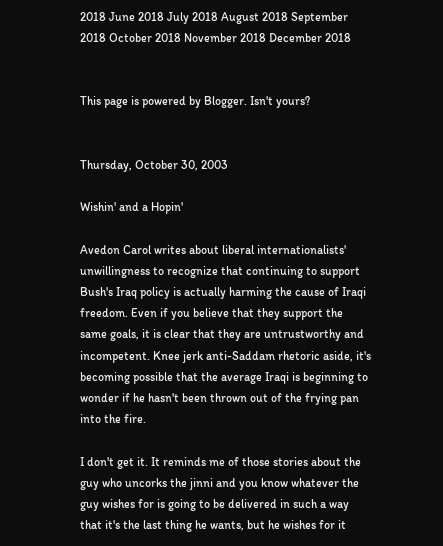2018 June 2018 July 2018 August 2018 September 2018 October 2018 November 2018 December 2018


This page is powered by Blogger. Isn't yours?


Thursday, October 30, 2003

Wishin' and a Hopin'

Avedon Carol writes about liberal internationalists' unwillingness to recognize that continuing to support Bush's Iraq policy is actually harming the cause of Iraqi freedom. Even if you believe that they support the same goals, it is clear that they are untrustworthy and incompetent. Knee jerk anti-Saddam rhetoric aside, it's becoming possible that the average Iraqi is beginning to wonder if he hasn't been thrown out of the frying pan into the fire.

I don't get it. It reminds me of those stories about the guy who uncorks the jinni and you know whatever the guy wishes for is going to be delivered in such a way that it's the last thing he wants, but he wishes for it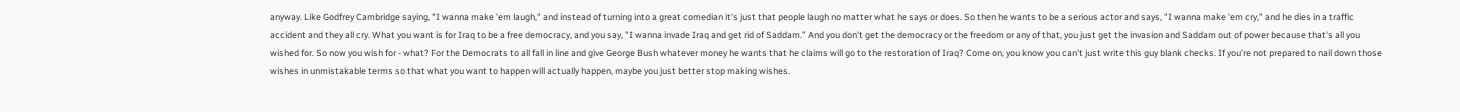anyway. Like Godfrey Cambridge saying, "I wanna make 'em laugh," and instead of turning into a great comedian it's just that people laugh no matter what he says or does. So then he wants to be a serious actor and says, "I wanna make 'em cry," and he dies in a traffic accident and they all cry. What you want is for Iraq to be a free democracy, and you say, "I wanna invade Iraq and get rid of Saddam." And you don't get the democracy or the freedom or any of that, you just get the invasion and Saddam out of power because that's all you wished for. So now you wish for - what? For the Democrats to all fall in line and give George Bush whatever money he wants that he claims will go to the restoration of Iraq? Come on, you know you can't just write this guy blank checks. If you're not prepared to nail down those wishes in unmistakable terms so that what you want to happen will actually happen, maybe you just better stop making wishes.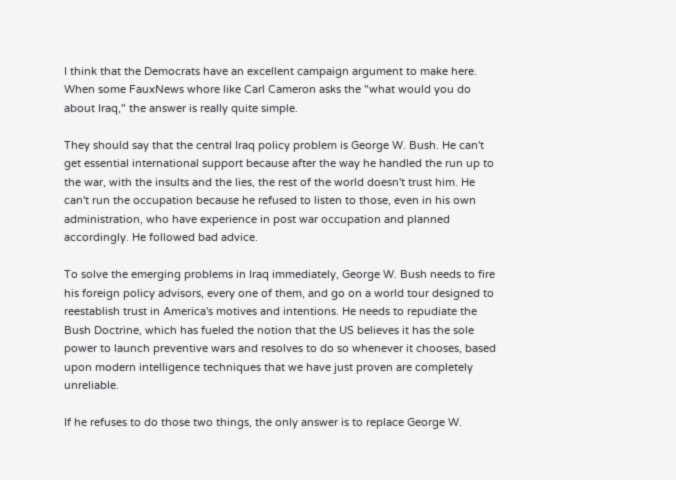I think that the Democrats have an excellent campaign argument to make here. When some FauxNews whore like Carl Cameron asks the "what would you do about Iraq," the answer is really quite simple.

They should say that the central Iraq policy problem is George W. Bush. He can't get essential international support because after the way he handled the run up to the war, with the insults and the lies, the rest of the world doesn't trust him. He can't run the occupation because he refused to listen to those, even in his own administration, who have experience in post war occupation and planned accordingly. He followed bad advice.

To solve the emerging problems in Iraq immediately, George W. Bush needs to fire his foreign policy advisors, every one of them, and go on a world tour designed to reestablish trust in America's motives and intentions. He needs to repudiate the Bush Doctrine, which has fueled the notion that the US believes it has the sole power to launch preventive wars and resolves to do so whenever it chooses, based upon modern intelligence techniques that we have just proven are completely unreliable.

If he refuses to do those two things, the only answer is to replace George W.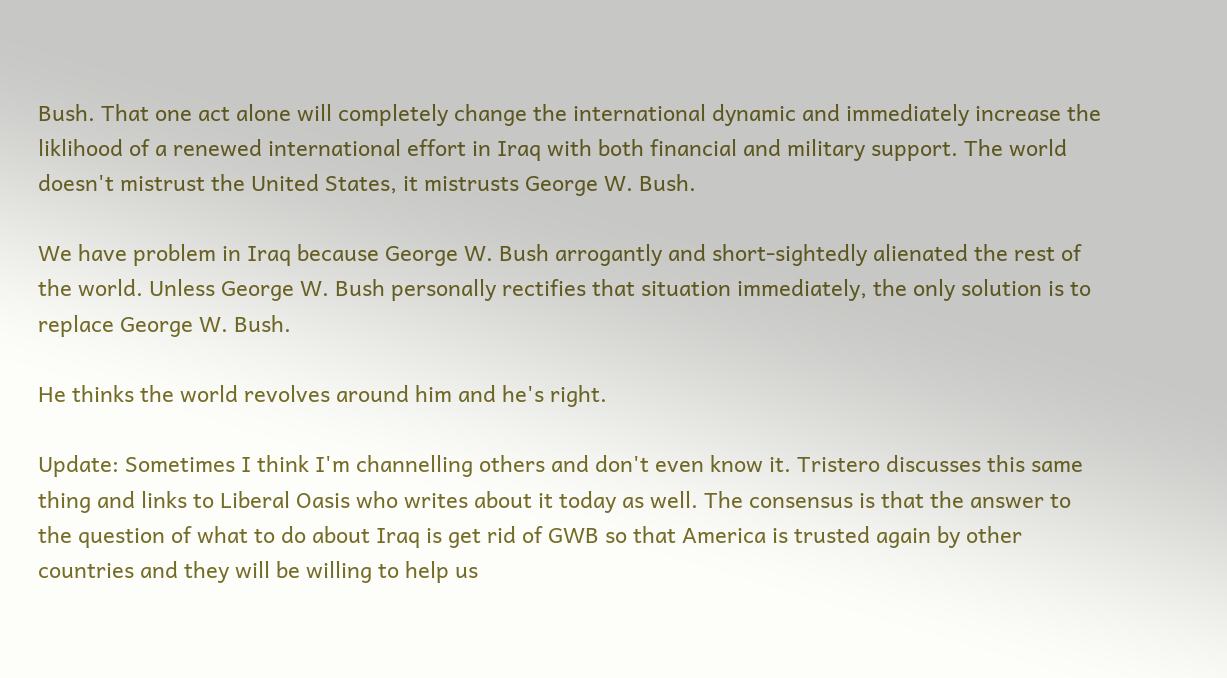Bush. That one act alone will completely change the international dynamic and immediately increase the liklihood of a renewed international effort in Iraq with both financial and military support. The world doesn't mistrust the United States, it mistrusts George W. Bush.

We have problem in Iraq because George W. Bush arrogantly and short-sightedly alienated the rest of the world. Unless George W. Bush personally rectifies that situation immediately, the only solution is to replace George W. Bush.

He thinks the world revolves around him and he's right.

Update: Sometimes I think I'm channelling others and don't even know it. Tristero discusses this same thing and links to Liberal Oasis who writes about it today as well. The consensus is that the answer to the question of what to do about Iraq is get rid of GWB so that America is trusted again by other countries and they will be willing to help us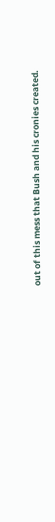out of this mess that Bush and his cronies created.